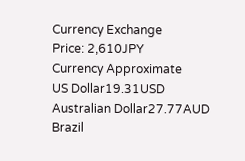Currency Exchange
Price: 2,610JPY
Currency Approximate
US Dollar19.31USD
Australian Dollar27.77AUD
Brazil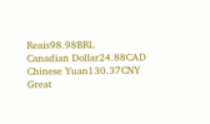Reais98.98BRL
Canadian Dollar24.88CAD
Chinese Yuan130.37CNY
Great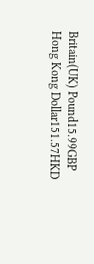Britain(UK) Pound15.99GBP
Hong Kong Dollar151.57HKD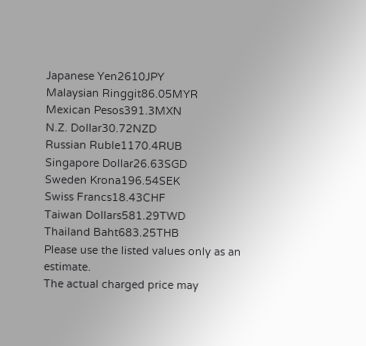Japanese Yen2610JPY
Malaysian Ringgit86.05MYR
Mexican Pesos391.3MXN
N.Z. Dollar30.72NZD
Russian Ruble1170.4RUB
Singapore Dollar26.63SGD
Sweden Krona196.54SEK
Swiss Francs18.43CHF
Taiwan Dollars581.29TWD
Thailand Baht683.25THB
Please use the listed values only as an estimate.
The actual charged price may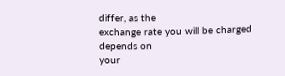differ, as the
exchange rate you will be charged depends on
your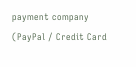payment company (PayPal / Credit Card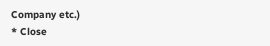Company etc.)
* Close